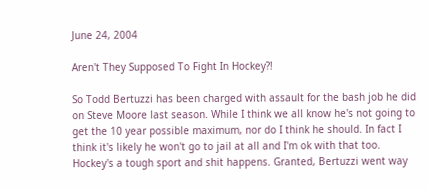June 24, 2004

Aren't They Supposed To Fight In Hockey?!

So Todd Bertuzzi has been charged with assault for the bash job he did on Steve Moore last season. While I think we all know he's not going to get the 10 year possible maximum, nor do I think he should. In fact I think it's likely he won't go to jail at all and I'm ok with that too. Hockey's a tough sport and shit happens. Granted, Bertuzzi went way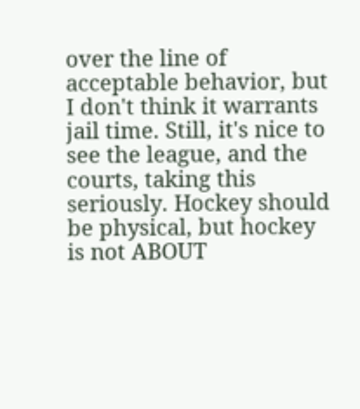over the line of acceptable behavior, but I don't think it warrants jail time. Still, it's nice to see the league, and the courts, taking this seriously. Hockey should be physical, but hockey is not ABOUT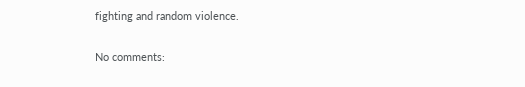fighting and random violence.

No comments: